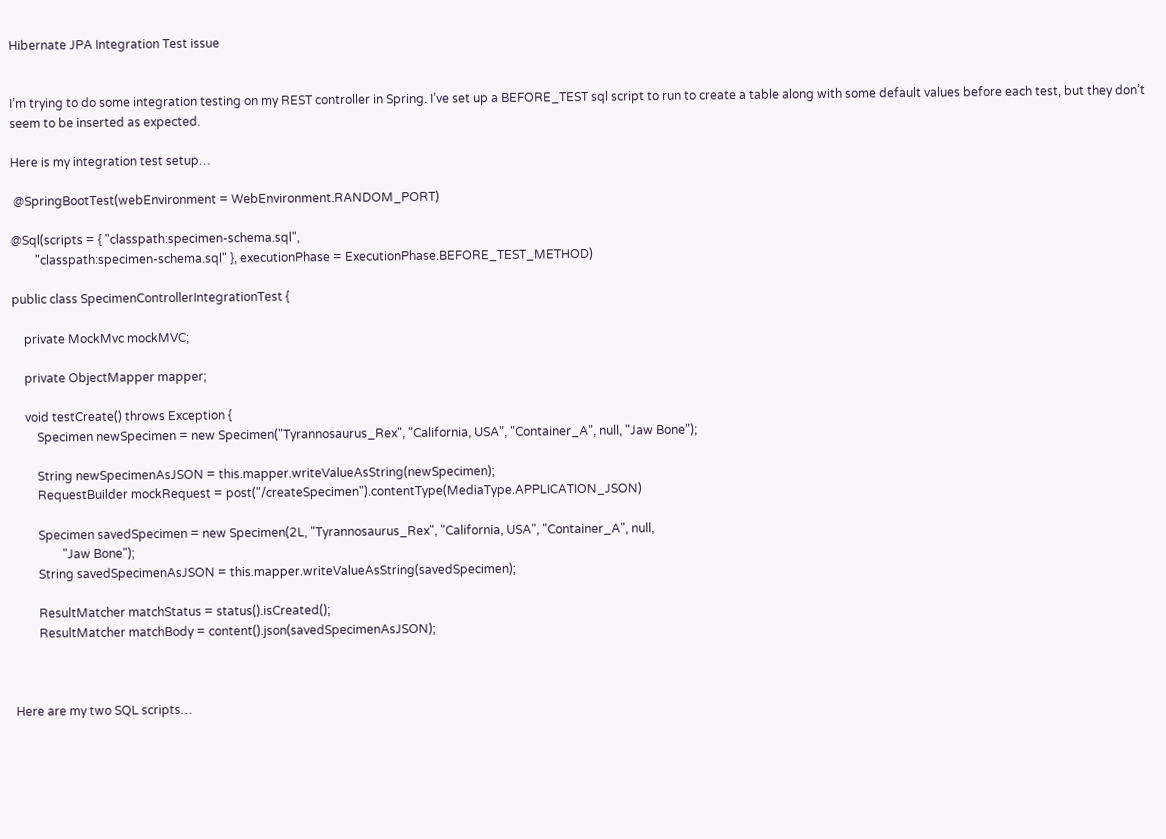Hibernate JPA Integration Test issue


I’m trying to do some integration testing on my REST controller in Spring. I’ve set up a BEFORE_TEST sql script to run to create a table along with some default values before each test, but they don’t seem to be inserted as expected.

Here is my integration test setup…

 @SpringBootTest(webEnvironment = WebEnvironment.RANDOM_PORT)

@Sql(scripts = { "classpath:specimen-schema.sql",
        "classpath:specimen-schema.sql" }, executionPhase = ExecutionPhase.BEFORE_TEST_METHOD)

public class SpecimenControllerIntegrationTest {

    private MockMvc mockMVC;

    private ObjectMapper mapper;

    void testCreate() throws Exception {
        Specimen newSpecimen = new Specimen("Tyrannosaurus_Rex", "California, USA", "Container_A", null, "Jaw Bone");

        String newSpecimenAsJSON = this.mapper.writeValueAsString(newSpecimen);
        RequestBuilder mockRequest = post("/createSpecimen").contentType(MediaType.APPLICATION_JSON)

        Specimen savedSpecimen = new Specimen(2L, "Tyrannosaurus_Rex", "California, USA", "Container_A", null,
                "Jaw Bone");
        String savedSpecimenAsJSON = this.mapper.writeValueAsString(savedSpecimen);

        ResultMatcher matchStatus = status().isCreated();
        ResultMatcher matchBody = content().json(savedSpecimenAsJSON);



Here are my two SQL scripts…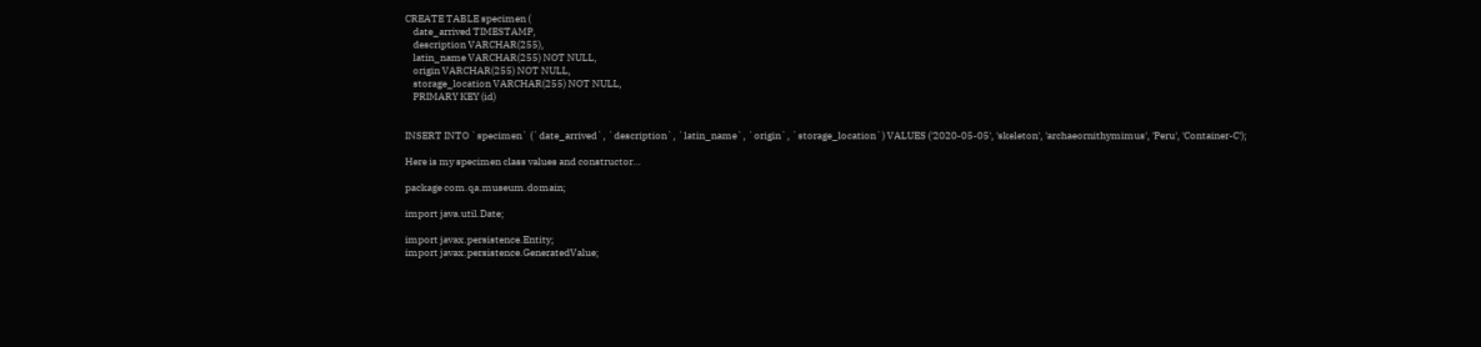CREATE TABLE specimen (
    date_arrived TIMESTAMP,
    description VARCHAR(255),
    latin_name VARCHAR(255) NOT NULL,
    origin VARCHAR(255) NOT NULL,
    storage_location VARCHAR(255) NOT NULL,
    PRIMARY KEY (id)


INSERT INTO `specimen` (`date_arrived`, `description`, `latin_name`, `origin`, `storage_location`) VALUES ('2020-05-05', 'skeleton', 'archaeornithymimus', 'Peru', 'Container-C');

Here is my specimen class values and constructor…

package com.qa.museum.domain;

import java.util.Date;

import javax.persistence.Entity;
import javax.persistence.GeneratedValue;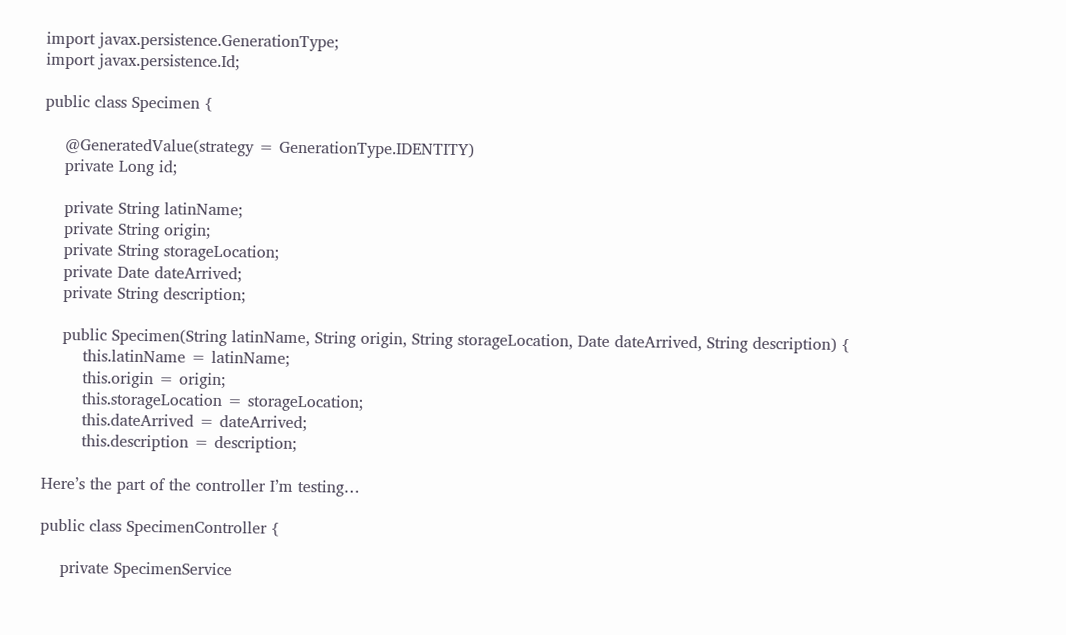import javax.persistence.GenerationType;
import javax.persistence.Id;

public class Specimen {

    @GeneratedValue(strategy = GenerationType.IDENTITY)
    private Long id;

    private String latinName;
    private String origin;
    private String storageLocation;
    private Date dateArrived;
    private String description;

    public Specimen(String latinName, String origin, String storageLocation, Date dateArrived, String description) {
        this.latinName = latinName;
        this.origin = origin;
        this.storageLocation = storageLocation;
        this.dateArrived = dateArrived;
        this.description = description;

Here’s the part of the controller I’m testing…

public class SpecimenController {

    private SpecimenService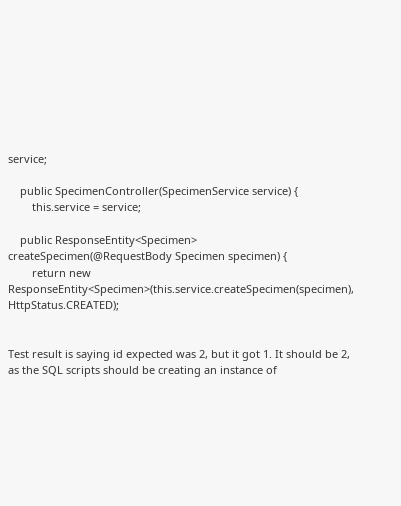service;

    public SpecimenController(SpecimenService service) {
        this.service = service;

    public ResponseEntity<Specimen> createSpecimen(@RequestBody Specimen specimen) {
        return new ResponseEntity<Specimen>(this.service.createSpecimen(specimen), HttpStatus.CREATED);


Test result is saying id expected was 2, but it got 1. It should be 2, as the SQL scripts should be creating an instance of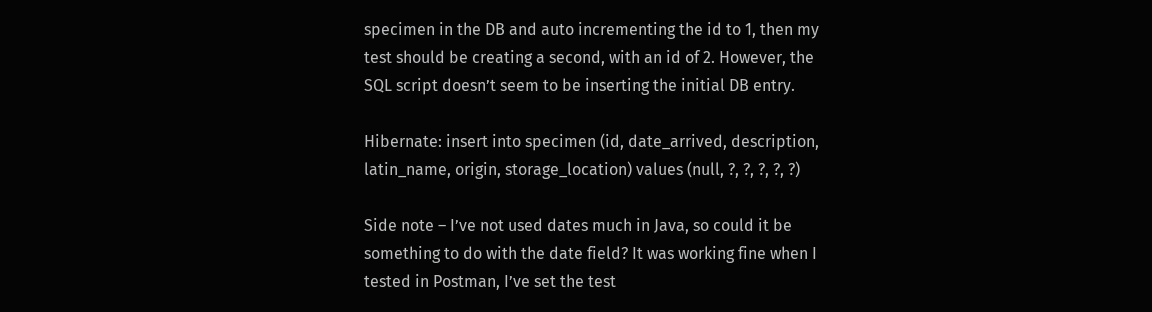specimen in the DB and auto incrementing the id to 1, then my test should be creating a second, with an id of 2. However, the SQL script doesn’t seem to be inserting the initial DB entry.

Hibernate: insert into specimen (id, date_arrived, description, latin_name, origin, storage_location) values (null, ?, ?, ?, ?, ?)

Side note – I’ve not used dates much in Java, so could it be something to do with the date field? It was working fine when I tested in Postman, I’ve set the test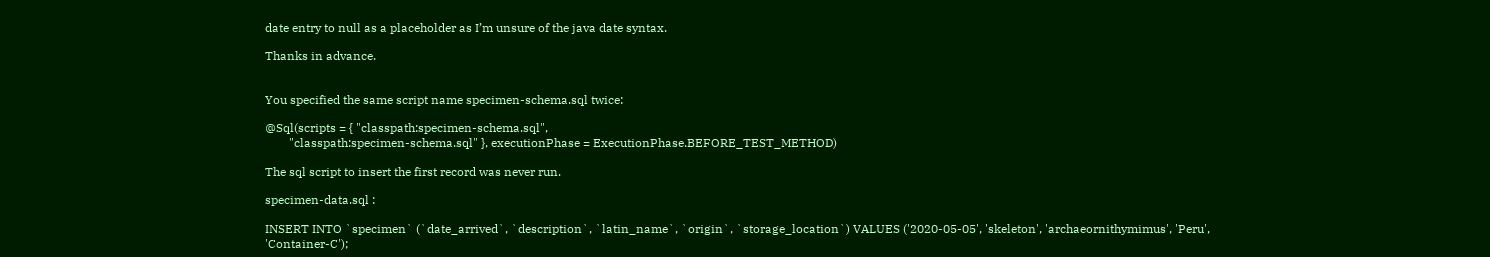date entry to null as a placeholder as I’m unsure of the java date syntax.

Thanks in advance.


You specified the same script name specimen-schema.sql twice:

@Sql(scripts = { "classpath:specimen-schema.sql",
        "classpath:specimen-schema.sql" }, executionPhase = ExecutionPhase.BEFORE_TEST_METHOD)

The sql script to insert the first record was never run.

specimen-data.sql :

INSERT INTO `specimen` (`date_arrived`, `description`, `latin_name`, `origin`, `storage_location`) VALUES ('2020-05-05', 'skeleton', 'archaeornithymimus', 'Peru', 'Container-C');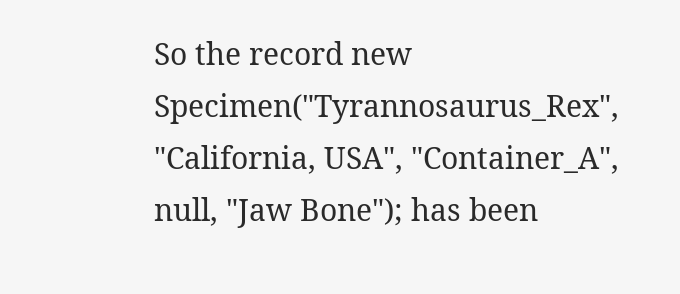So the record new Specimen("Tyrannosaurus_Rex", "California, USA", "Container_A", null, "Jaw Bone"); has been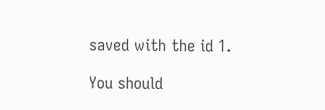saved with the id 1.

You should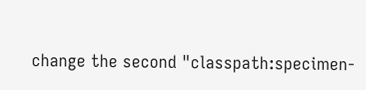change the second "classpath:specimen-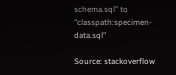schema.sql" to "classpath:specimen-data.sql"

Source: stackoverflow